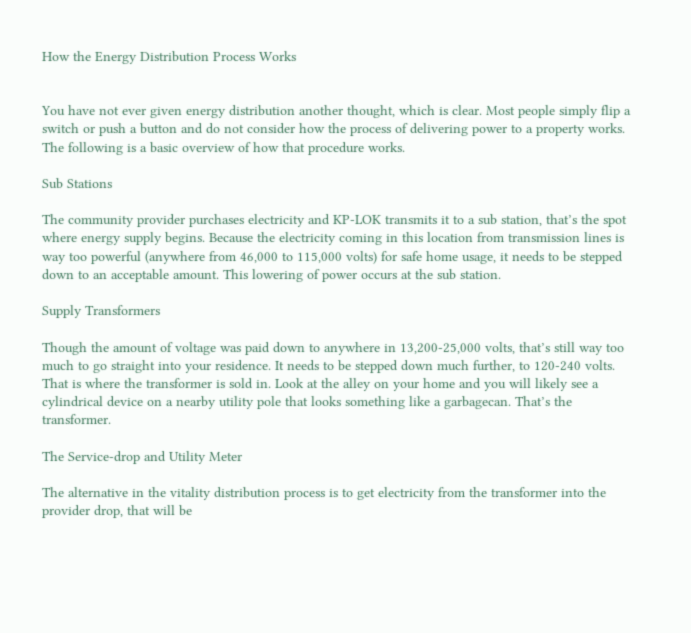How the Energy Distribution Process Works


You have not ever given energy distribution another thought, which is clear. Most people simply flip a switch or push a button and do not consider how the process of delivering power to a property works. The following is a basic overview of how that procedure works.

Sub Stations

The community provider purchases electricity and KP-LOK transmits it to a sub station, that’s the spot where energy supply begins. Because the electricity coming in this location from transmission lines is way too powerful (anywhere from 46,000 to 115,000 volts) for safe home usage, it needs to be stepped down to an acceptable amount. This lowering of power occurs at the sub station.

Supply Transformers

Though the amount of voltage was paid down to anywhere in 13,200-25,000 volts, that’s still way too much to go straight into your residence. It needs to be stepped down much further, to 120-240 volts. That is where the transformer is sold in. Look at the alley on your home and you will likely see a cylindrical device on a nearby utility pole that looks something like a garbagecan. That’s the transformer.

The Service-drop and Utility Meter

The alternative in the vitality distribution process is to get electricity from the transformer into the provider drop, that will be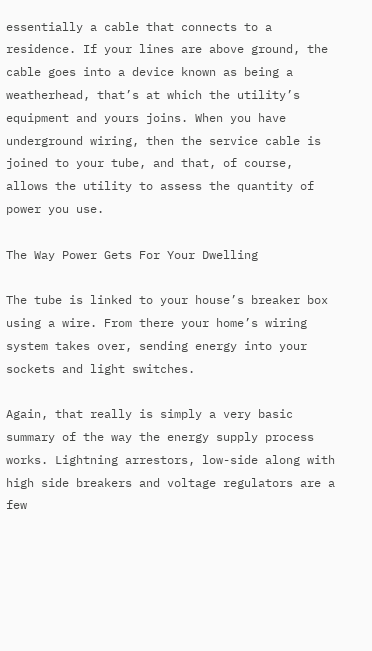essentially a cable that connects to a residence. If your lines are above ground, the cable goes into a device known as being a weatherhead, that’s at which the utility’s equipment and yours joins. When you have underground wiring, then the service cable is joined to your tube, and that, of course, allows the utility to assess the quantity of power you use.

The Way Power Gets For Your Dwelling

The tube is linked to your house’s breaker box using a wire. From there your home’s wiring system takes over, sending energy into your sockets and light switches.

Again, that really is simply a very basic summary of the way the energy supply process works. Lightning arrestors, low-side along with high side breakers and voltage regulators are a few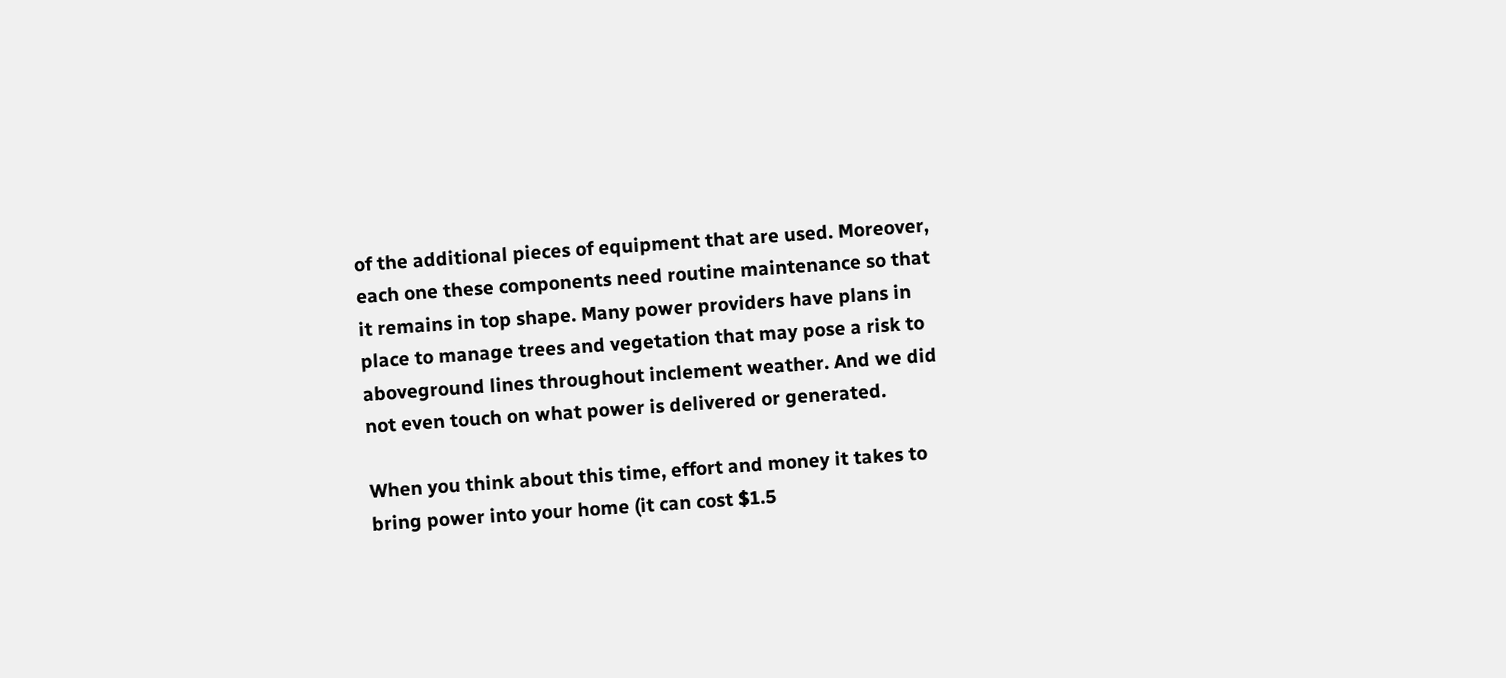of the additional pieces of equipment that are used. Moreover, each one these components need routine maintenance so that it remains in top shape. Many power providers have plans in place to manage trees and vegetation that may pose a risk to aboveground lines throughout inclement weather. And we did not even touch on what power is delivered or generated.

When you think about this time, effort and money it takes to bring power into your home (it can cost $1.5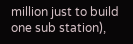million just to build one sub station),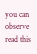you can observe read this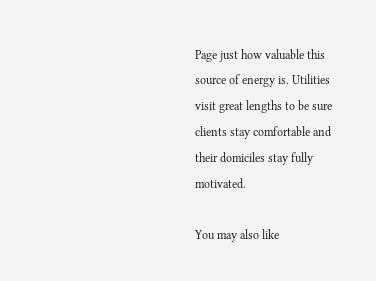Page just how valuable this source of energy is. Utilities visit great lengths to be sure clients stay comfortable and their domiciles stay fully motivated.

You may also like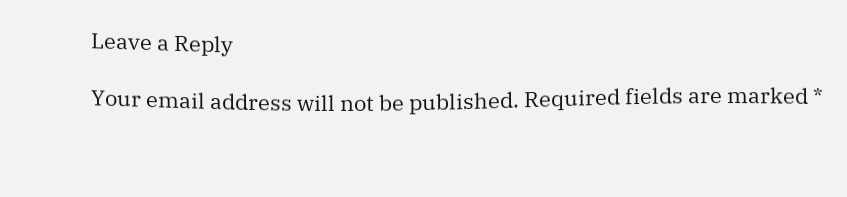Leave a Reply

Your email address will not be published. Required fields are marked *